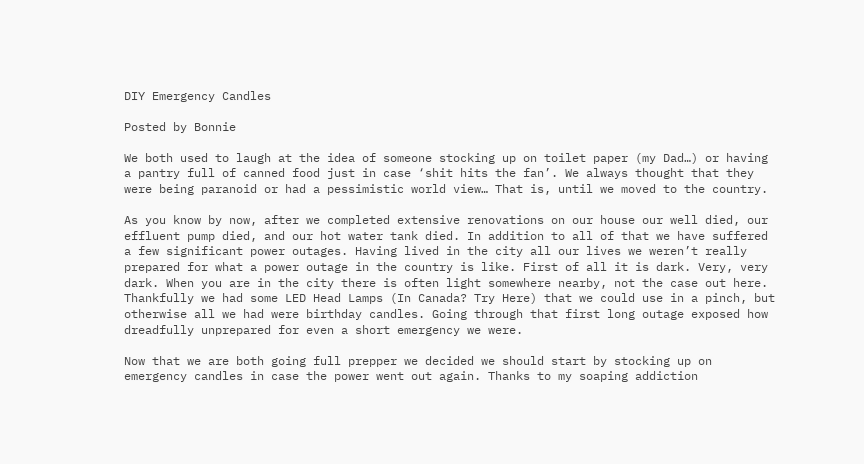DIY Emergency Candles

Posted by Bonnie

We both used to laugh at the idea of someone stocking up on toilet paper (my Dad…) or having a pantry full of canned food just in case ‘shit hits the fan’. We always thought that they were being paranoid or had a pessimistic world view… That is, until we moved to the country.

As you know by now, after we completed extensive renovations on our house our well died, our effluent pump died, and our hot water tank died. In addition to all of that we have suffered a few significant power outages. Having lived in the city all our lives we weren’t really prepared for what a power outage in the country is like. First of all it is dark. Very, very dark. When you are in the city there is often light somewhere nearby, not the case out here. Thankfully we had some LED Head Lamps (In Canada? Try Here) that we could use in a pinch, but otherwise all we had were birthday candles. Going through that first long outage exposed how dreadfully unprepared for even a short emergency we were.

Now that we are both going full prepper we decided we should start by stocking up on emergency candles in case the power went out again. Thanks to my soaping addiction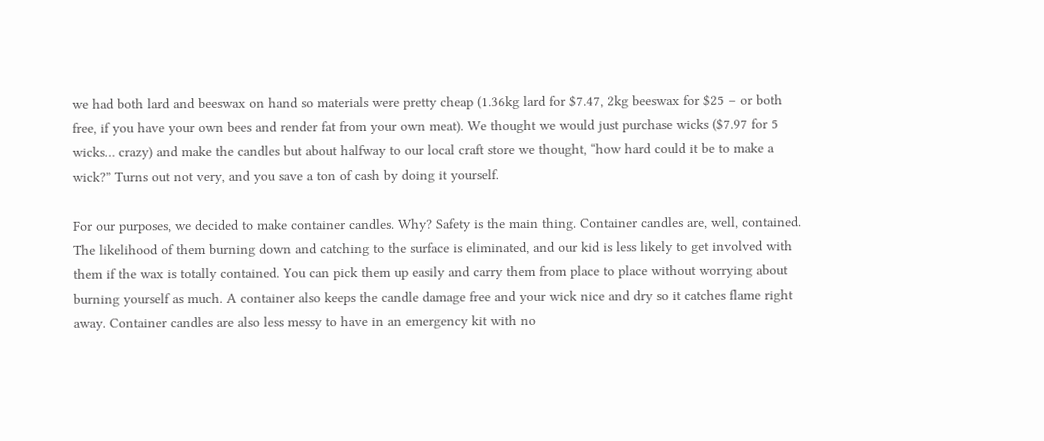we had both lard and beeswax on hand so materials were pretty cheap (1.36kg lard for $7.47, 2kg beeswax for $25 – or both free, if you have your own bees and render fat from your own meat). We thought we would just purchase wicks ($7.97 for 5 wicks… crazy) and make the candles but about halfway to our local craft store we thought, “how hard could it be to make a wick?” Turns out not very, and you save a ton of cash by doing it yourself.

For our purposes, we decided to make container candles. Why? Safety is the main thing. Container candles are, well, contained. The likelihood of them burning down and catching to the surface is eliminated, and our kid is less likely to get involved with them if the wax is totally contained. You can pick them up easily and carry them from place to place without worrying about burning yourself as much. A container also keeps the candle damage free and your wick nice and dry so it catches flame right away. Container candles are also less messy to have in an emergency kit with no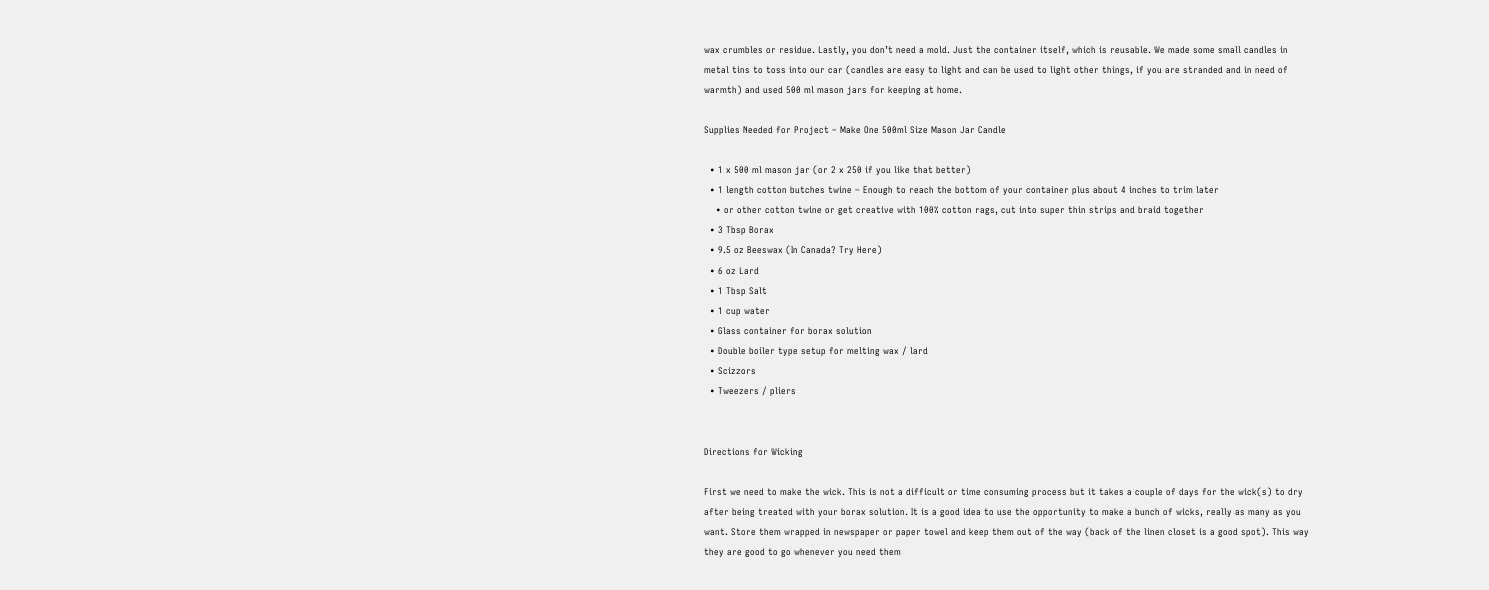wax crumbles or residue. Lastly, you don’t need a mold. Just the container itself, which is reusable. We made some small candles in metal tins to toss into our car (candles are easy to light and can be used to light other things, if you are stranded and in need of warmth) and used 500 ml mason jars for keeping at home.

Supplies Needed for Project – Make One 500ml Size Mason Jar Candle

  • 1 x 500 ml mason jar (or 2 x 250 if you like that better)
  • 1 length cotton butches twine – Enough to reach the bottom of your container plus about 4 inches to trim later
    • or other cotton twine or get creative with 100% cotton rags, cut into super thin strips and braid together
  • 3 Tbsp Borax
  • 9.5 oz Beeswax (In Canada? Try Here)
  • 6 oz Lard
  • 1 Tbsp Salt
  • 1 cup water
  • Glass container for borax solution
  • Double boiler type setup for melting wax / lard
  • Scizzors
  • Tweezers / pliers


Directions for Wicking

First we need to make the wick. This is not a difficult or time consuming process but it takes a couple of days for the wick(s) to dry after being treated with your borax solution. It is a good idea to use the opportunity to make a bunch of wicks, really as many as you want. Store them wrapped in newspaper or paper towel and keep them out of the way (back of the linen closet is a good spot). This way they are good to go whenever you need them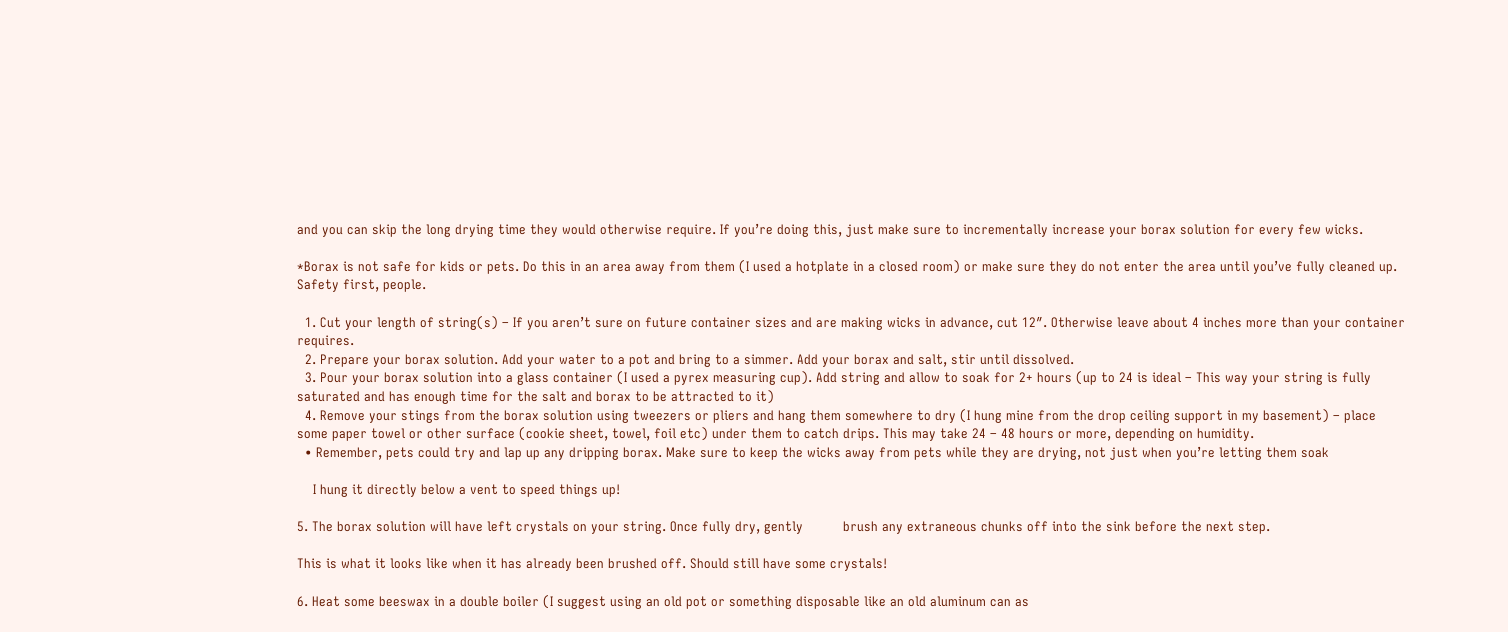and you can skip the long drying time they would otherwise require. If you’re doing this, just make sure to incrementally increase your borax solution for every few wicks.

*Borax is not safe for kids or pets. Do this in an area away from them (I used a hotplate in a closed room) or make sure they do not enter the area until you’ve fully cleaned up. Safety first, people.

  1. Cut your length of string(s) – If you aren’t sure on future container sizes and are making wicks in advance, cut 12″. Otherwise leave about 4 inches more than your container requires.
  2. Prepare your borax solution. Add your water to a pot and bring to a simmer. Add your borax and salt, stir until dissolved.
  3. Pour your borax solution into a glass container (I used a pyrex measuring cup). Add string and allow to soak for 2+ hours (up to 24 is ideal – This way your string is fully saturated and has enough time for the salt and borax to be attracted to it)
  4. Remove your stings from the borax solution using tweezers or pliers and hang them somewhere to dry (I hung mine from the drop ceiling support in my basement) – place some paper towel or other surface (cookie sheet, towel, foil etc) under them to catch drips. This may take 24 – 48 hours or more, depending on humidity.
  • Remember, pets could try and lap up any dripping borax. Make sure to keep the wicks away from pets while they are drying, not just when you’re letting them soak

    I hung it directly below a vent to speed things up!

5. The borax solution will have left crystals on your string. Once fully dry, gently          brush any extraneous chunks off into the sink before the next step.

This is what it looks like when it has already been brushed off. Should still have some crystals!

6. Heat some beeswax in a double boiler (I suggest using an old pot or something disposable like an old aluminum can as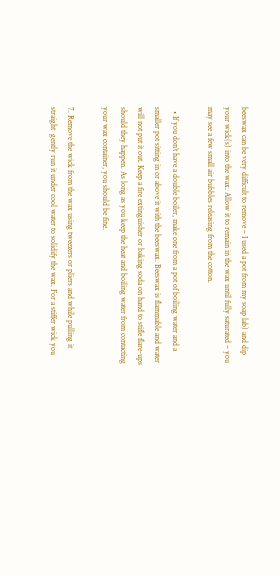beeswax can be very difficult to remove – I used a pot from my soap lab) and dip your wick(s) into the wax. Allow it to remain in the wax until fully saturated – you may see a few small air bubbles releasing from the cotton.

  • If you don’t have a double boiler, make one from a pot of boiling water and a smaller pot sitting in or above it with the beeswax. Beeswax is flammable and water will not put it out. Keep a fire extinguisher or baking soda on hand to stifle flare-ups should they happen. As long as you keep the heat and boiling water from contacting your wax container, you should be fine.

7. Remove the wick from the wax using tweezers or pliers and while pulling it straight  gently run it under cool water to solidify the wax. For a stiffer wick you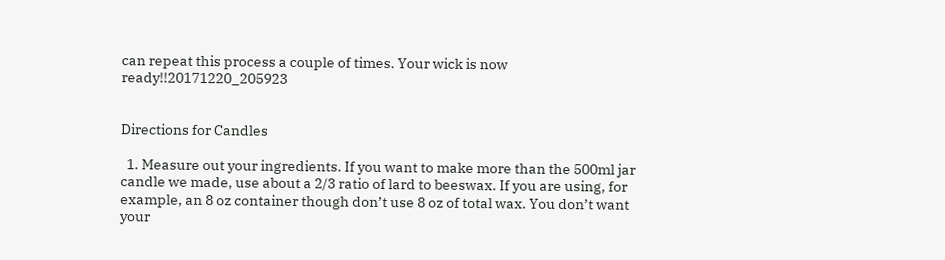can repeat this process a couple of times. Your wick is now ready!!20171220_205923


Directions for Candles

  1. Measure out your ingredients. If you want to make more than the 500ml jar candle we made, use about a 2/3 ratio of lard to beeswax. If you are using, for example, an 8 oz container though don’t use 8 oz of total wax. You don’t want your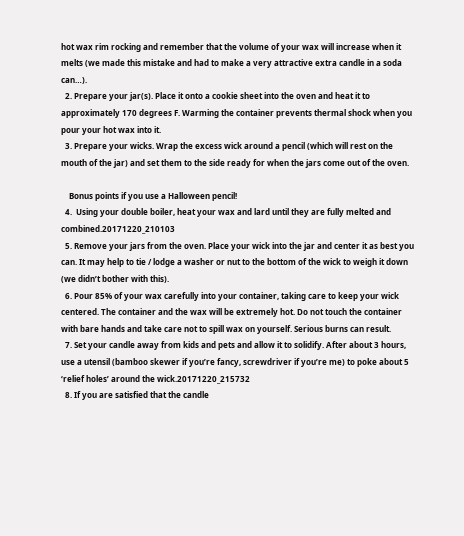hot wax rim rocking and remember that the volume of your wax will increase when it melts (we made this mistake and had to make a very attractive extra candle in a soda can…).
  2. Prepare your jar(s). Place it onto a cookie sheet into the oven and heat it to approximately 170 degrees F. Warming the container prevents thermal shock when you pour your hot wax into it.
  3. Prepare your wicks. Wrap the excess wick around a pencil (which will rest on the mouth of the jar) and set them to the side ready for when the jars come out of the oven.

    Bonus points if you use a Halloween pencil!
  4.  Using your double boiler, heat your wax and lard until they are fully melted and combined.20171220_210103
  5. Remove your jars from the oven. Place your wick into the jar and center it as best you can. It may help to tie / lodge a washer or nut to the bottom of the wick to weigh it down (we didn’t bother with this).
  6. Pour 85% of your wax carefully into your container, taking care to keep your wick centered. The container and the wax will be extremely hot. Do not touch the container with bare hands and take care not to spill wax on yourself. Serious burns can result.
  7. Set your candle away from kids and pets and allow it to solidify. After about 3 hours, use a utensil (bamboo skewer if you’re fancy, screwdriver if you’re me) to poke about 5 ‘relief holes’ around the wick.20171220_215732
  8. If you are satisfied that the candle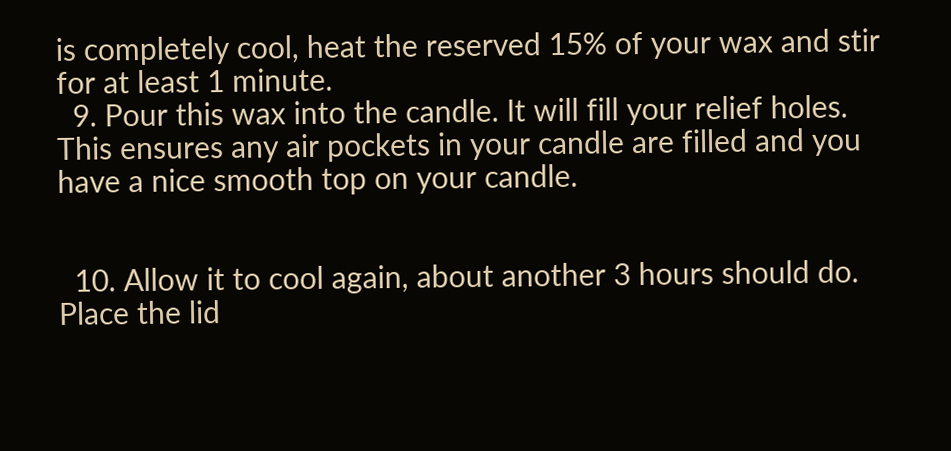is completely cool, heat the reserved 15% of your wax and stir for at least 1 minute.
  9. Pour this wax into the candle. It will fill your relief holes. This ensures any air pockets in your candle are filled and you have a nice smooth top on your candle.


  10. Allow it to cool again, about another 3 hours should do. Place the lid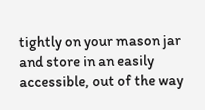tightly on your mason jar and store in an easily accessible, out of the way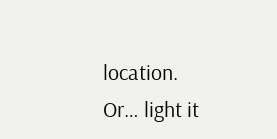location. Or… light it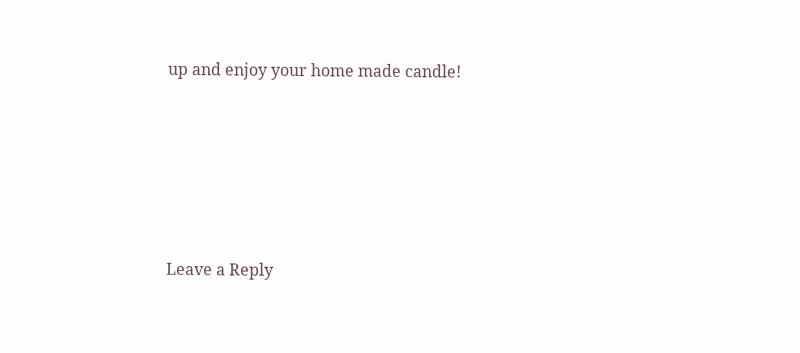up and enjoy your home made candle!






Leave a Reply